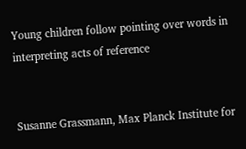Young children follow pointing over words in interpreting acts of reference


Susanne Grassmann, Max Planck Institute for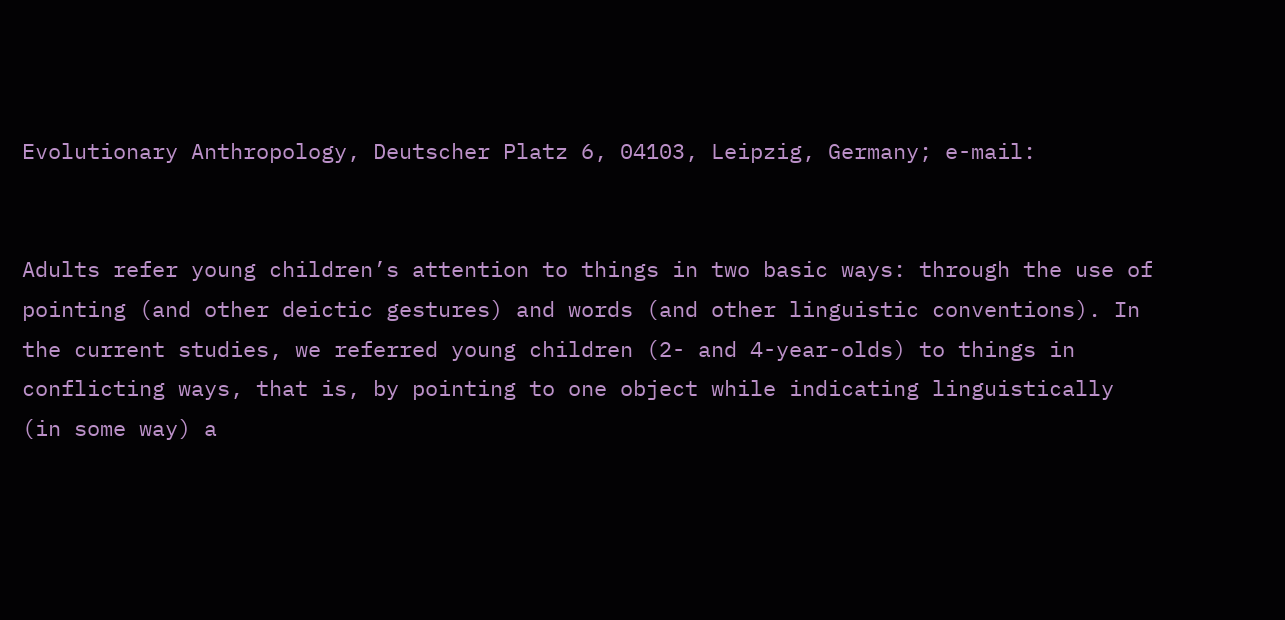Evolutionary Anthropology, Deutscher Platz 6, 04103, Leipzig, Germany; e-mail:


Adults refer young children’s attention to things in two basic ways: through the use of pointing (and other deictic gestures) and words (and other linguistic conventions). In the current studies, we referred young children (2- and 4-year-olds) to things in conflicting ways, that is, by pointing to one object while indicating linguistically (in some way) a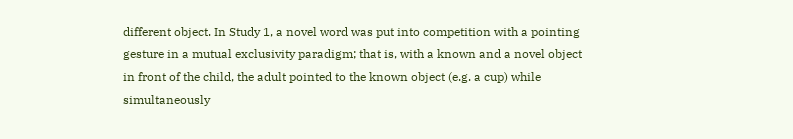different object. In Study 1, a novel word was put into competition with a pointing gesture in a mutual exclusivity paradigm; that is, with a known and a novel object in front of the child, the adult pointed to the known object (e.g. a cup) while simultaneously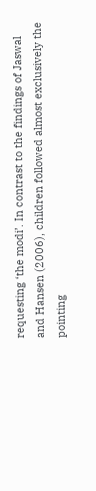requesting ‘the modi’. In contrast to the findings of Jaswal and Hansen (2006), children followed almost exclusively the pointing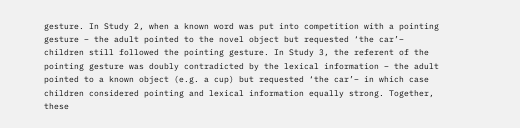gesture. In Study 2, when a known word was put into competition with a pointing gesture – the adult pointed to the novel object but requested ‘the car’– children still followed the pointing gesture. In Study 3, the referent of the pointing gesture was doubly contradicted by the lexical information – the adult pointed to a known object (e.g. a cup) but requested ‘the car’– in which case children considered pointing and lexical information equally strong. Together, these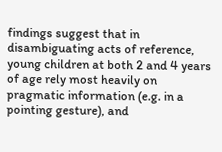findings suggest that in disambiguating acts of reference, young children at both 2 and 4 years of age rely most heavily on pragmatic information (e.g. in a pointing gesture), and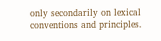only secondarily on lexical conventions and principles.